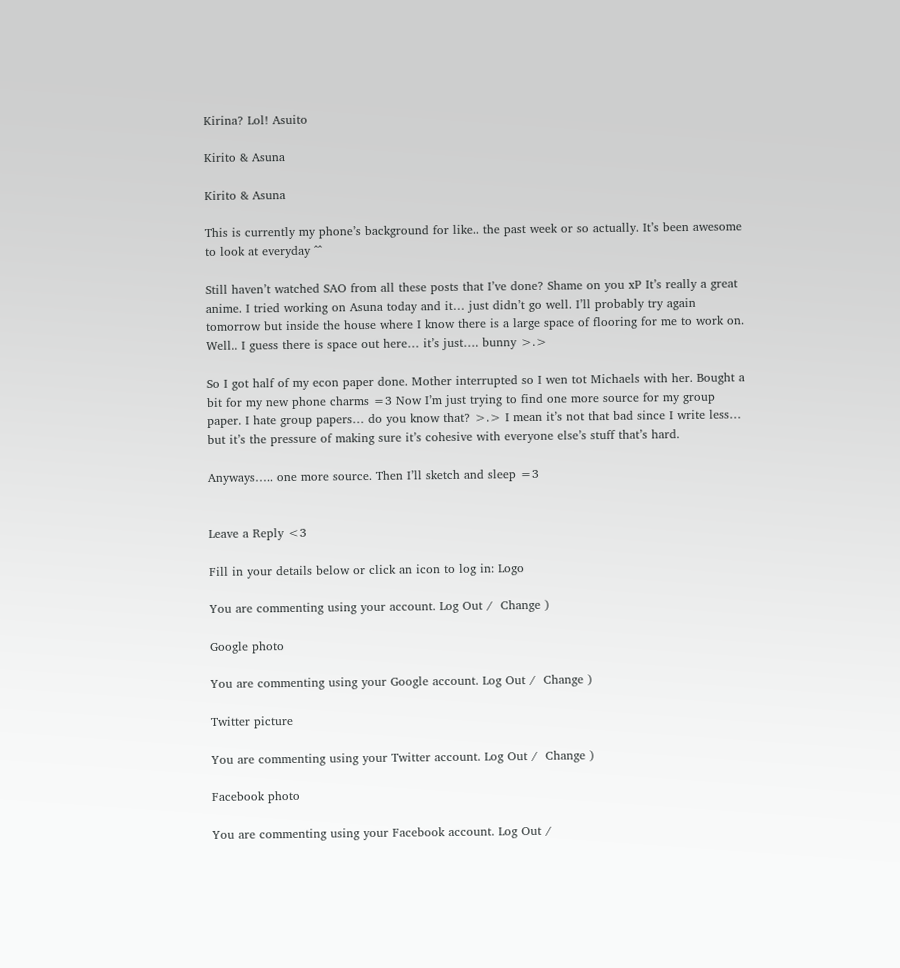Kirina? Lol! Asuito

Kirito & Asuna

Kirito & Asuna

This is currently my phone’s background for like.. the past week or so actually. It’s been awesome to look at everyday ^^

Still haven’t watched SAO from all these posts that I’ve done? Shame on you xP It’s really a great anime. I tried working on Asuna today and it… just didn’t go well. I’ll probably try again tomorrow but inside the house where I know there is a large space of flooring for me to work on. Well.. I guess there is space out here… it’s just…. bunny >.>

So I got half of my econ paper done. Mother interrupted so I wen tot Michaels with her. Bought a bit for my new phone charms =3 Now I’m just trying to find one more source for my group paper. I hate group papers… do you know that? >.> I mean it’s not that bad since I write less… but it’s the pressure of making sure it’s cohesive with everyone else’s stuff that’s hard.

Anyways….. one more source. Then I’ll sketch and sleep =3


Leave a Reply <3

Fill in your details below or click an icon to log in: Logo

You are commenting using your account. Log Out /  Change )

Google photo

You are commenting using your Google account. Log Out /  Change )

Twitter picture

You are commenting using your Twitter account. Log Out /  Change )

Facebook photo

You are commenting using your Facebook account. Log Out /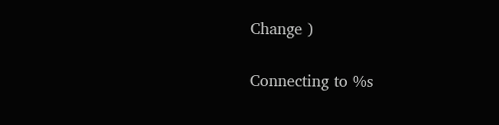Change )

Connecting to %s